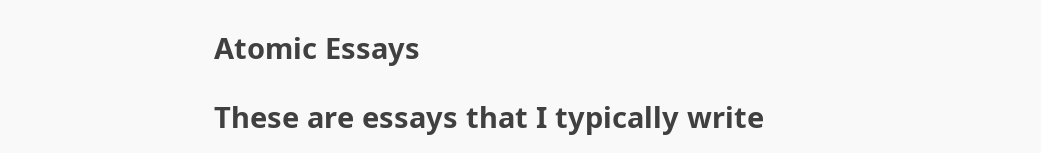Atomic Essays

These are essays that I typically write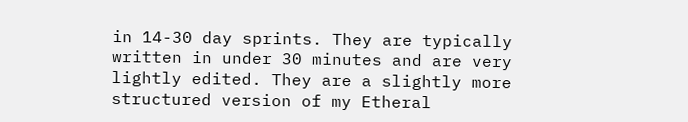in 14-30 day sprints. They are typically written in under 30 minutes and are very lightly edited. They are a slightly more structured version of my Etheral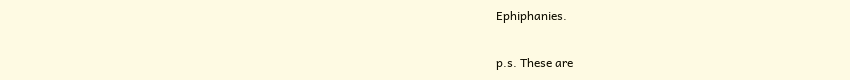Ephiphanies.

p.s. These are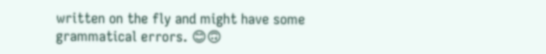written on the fly and might have some grammatical errors. 😊🙃